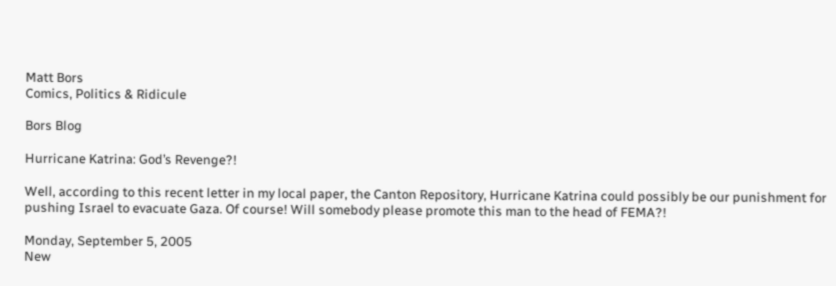Matt Bors
Comics, Politics & Ridicule

Bors Blog

Hurricane Katrina: God’s Revenge?!

Well, according to this recent letter in my local paper, the Canton Repository, Hurricane Katrina could possibly be our punishment for pushing Israel to evacuate Gaza. Of course! Will somebody please promote this man to the head of FEMA?!

Monday, September 5, 2005
New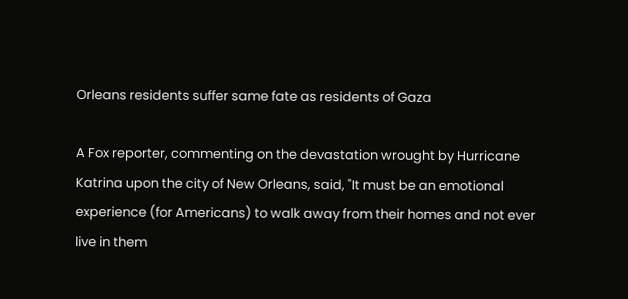Orleans residents suffer same fate as residents of Gaza

A Fox reporter, commenting on the devastation wrought by Hurricane Katrina upon the city of New Orleans, said, "It must be an emotional experience (for Americans) to walk away from their homes and not ever live in them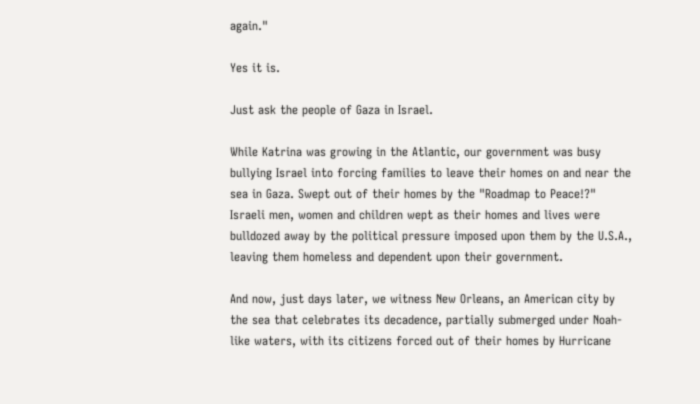again."

Yes it is.

Just ask the people of Gaza in Israel.

While Katrina was growing in the Atlantic, our government was busy bullying Israel into forcing families to leave their homes on and near the sea in Gaza. Swept out of their homes by the "Roadmap to Peace!?" Israeli men, women and children wept as their homes and lives were bulldozed away by the political pressure imposed upon them by the U.S.A., leaving them homeless and dependent upon their government.

And now, just days later, we witness New Orleans, an American city by the sea that celebrates its decadence, partially submerged under Noah- like waters, with its citizens forced out of their homes by Hurricane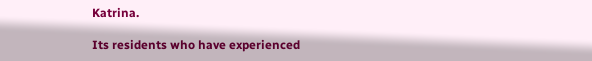Katrina.

Its residents who have experienced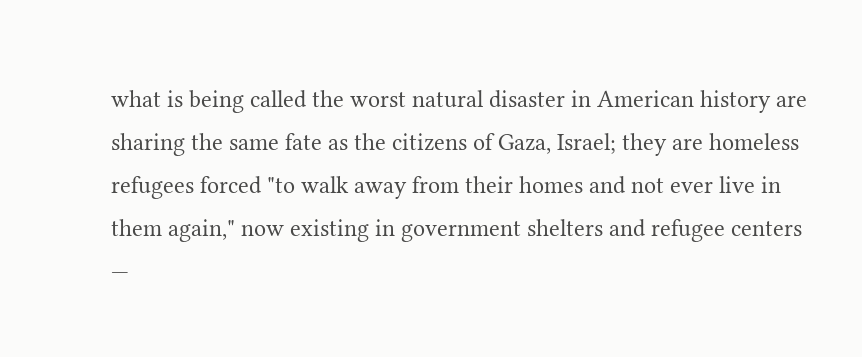what is being called the worst natural disaster in American history are sharing the same fate as the citizens of Gaza, Israel; they are homeless refugees forced "to walk away from their homes and not ever live in them again," now existing in government shelters and refugee centers —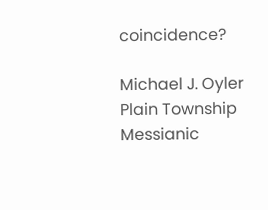coincidence?

Michael J. Oyler
Plain Township
Messianic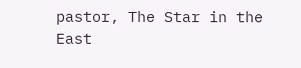pastor, The Star in the East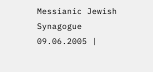Messianic Jewish Synagogue
09.06.2005 |